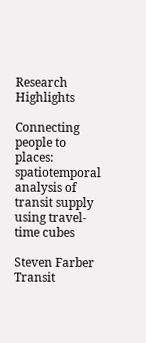Research Highlights

Connecting people to places: spatiotemporal analysis of transit supply using travel-time cubes

Steven Farber
Transit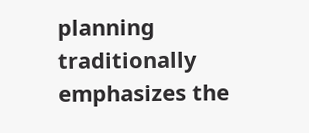planning traditionally emphasizes the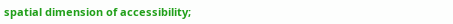spatial dimension of accessibility;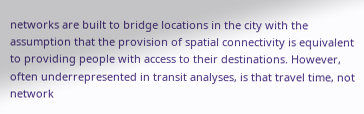networks are built to bridge locations in the city with the assumption that the provision of spatial connectivity is equivalent to providing people with access to their destinations. However, often underrepresented in transit analyses, is that travel time, not network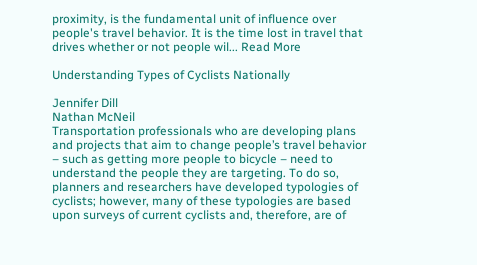proximity, is the fundamental unit of influence over people's travel behavior. It is the time lost in travel that drives whether or not people wil... Read More

Understanding Types of Cyclists Nationally

Jennifer Dill
Nathan McNeil
Transportation professionals who are developing plans and projects that aim to change people’s travel behavior – such as getting more people to bicycle – need to understand the people they are targeting. To do so, planners and researchers have developed typologies of cyclists; however, many of these typologies are based upon surveys of current cyclists and, therefore, are of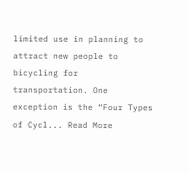limited use in planning to attract new people to bicycling for transportation. One exception is the “Four Types of Cycl... Read More